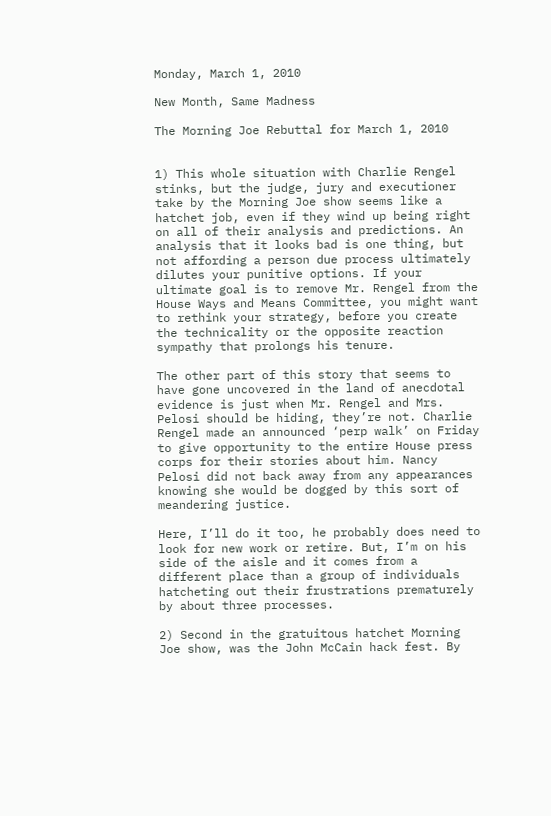Monday, March 1, 2010

New Month, Same Madness

The Morning Joe Rebuttal for March 1, 2010


1) This whole situation with Charlie Rengel stinks, but the judge, jury and executioner take by the Morning Joe show seems like a hatchet job, even if they wind up being right on all of their analysis and predictions. An analysis that it looks bad is one thing, but not affording a person due process ultimately dilutes your punitive options. If your ultimate goal is to remove Mr. Rengel from the House Ways and Means Committee, you might want to rethink your strategy, before you create the technicality or the opposite reaction sympathy that prolongs his tenure.

The other part of this story that seems to have gone uncovered in the land of anecdotal evidence is just when Mr. Rengel and Mrs. Pelosi should be hiding, they’re not. Charlie Rengel made an announced ‘perp walk’ on Friday to give opportunity to the entire House press corps for their stories about him. Nancy Pelosi did not back away from any appearances knowing she would be dogged by this sort of meandering justice.

Here, I’ll do it too, he probably does need to look for new work or retire. But, I’m on his side of the aisle and it comes from a different place than a group of individuals hatcheting out their frustrations prematurely by about three processes.

2) Second in the gratuitous hatchet Morning Joe show, was the John McCain hack fest. By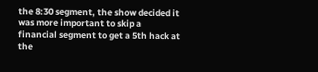the 8:30 segment, the show decided it was more important to skip a financial segment to get a 5th hack at the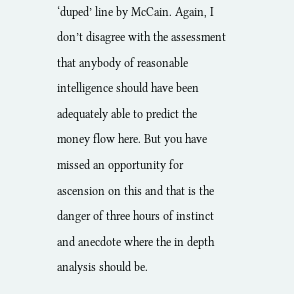‘duped’ line by McCain. Again, I don’t disagree with the assessment that anybody of reasonable intelligence should have been adequately able to predict the money flow here. But you have missed an opportunity for ascension on this and that is the danger of three hours of instinct and anecdote where the in depth analysis should be.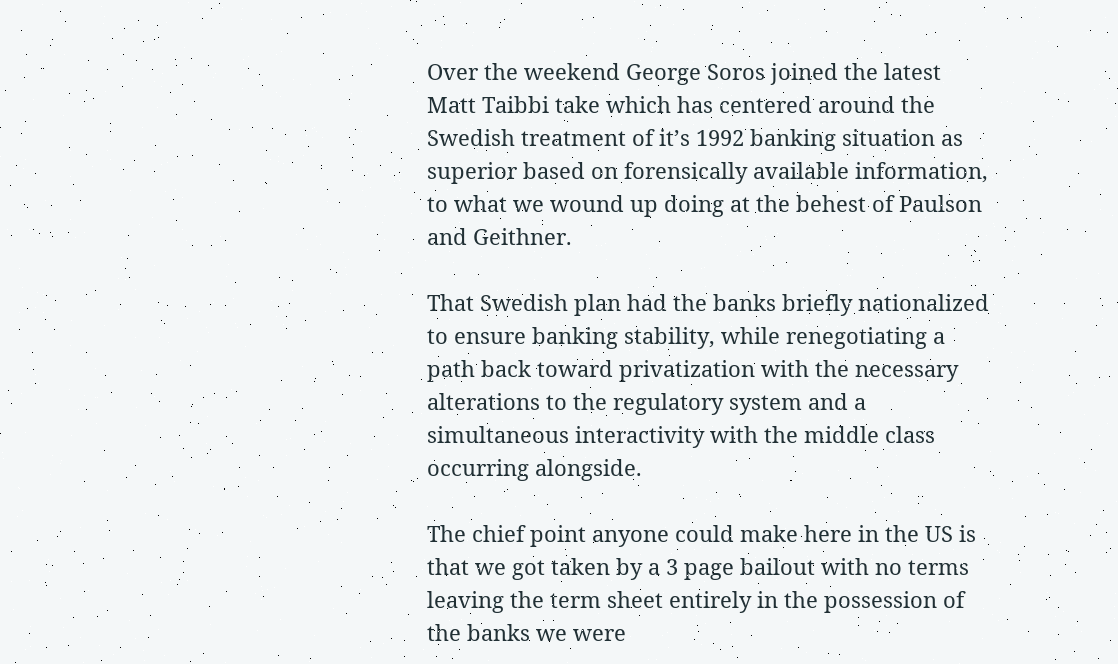Over the weekend George Soros joined the latest Matt Taibbi take which has centered around the Swedish treatment of it’s 1992 banking situation as superior based on forensically available information, to what we wound up doing at the behest of Paulson and Geithner.

That Swedish plan had the banks briefly nationalized to ensure banking stability, while renegotiating a path back toward privatization with the necessary alterations to the regulatory system and a simultaneous interactivity with the middle class occurring alongside.

The chief point anyone could make here in the US is that we got taken by a 3 page bailout with no terms leaving the term sheet entirely in the possession of the banks we were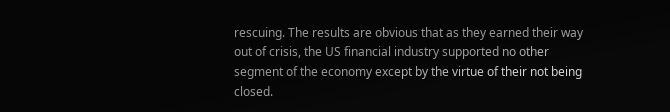rescuing. The results are obvious that as they earned their way out of crisis, the US financial industry supported no other segment of the economy except by the virtue of their not being closed.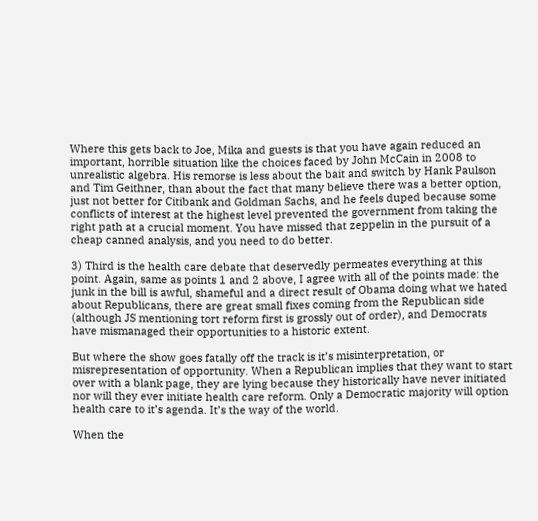Where this gets back to Joe, Mika and guests is that you have again reduced an important, horrible situation like the choices faced by John McCain in 2008 to unrealistic algebra. His remorse is less about the bait and switch by Hank Paulson and Tim Geithner, than about the fact that many believe there was a better option, just not better for Citibank and Goldman Sachs, and he feels duped because some conflicts of interest at the highest level prevented the government from taking the right path at a crucial moment. You have missed that zeppelin in the pursuit of a cheap canned analysis, and you need to do better.

3) Third is the health care debate that deservedly permeates everything at this point. Again, same as points 1 and 2 above, I agree with all of the points made: the junk in the bill is awful, shameful and a direct result of Obama doing what we hated about Republicans, there are great small fixes coming from the Republican side (although JS mentioning tort reform first is grossly out of order), and Democrats have mismanaged their opportunities to a historic extent.

But where the show goes fatally off the track is it’s misinterpretation, or misrepresentation of opportunity. When a Republican implies that they want to start over with a blank page, they are lying because they historically have never initiated nor will they ever initiate health care reform. Only a Democratic majority will option health care to it’s agenda. It’s the way of the world.

When the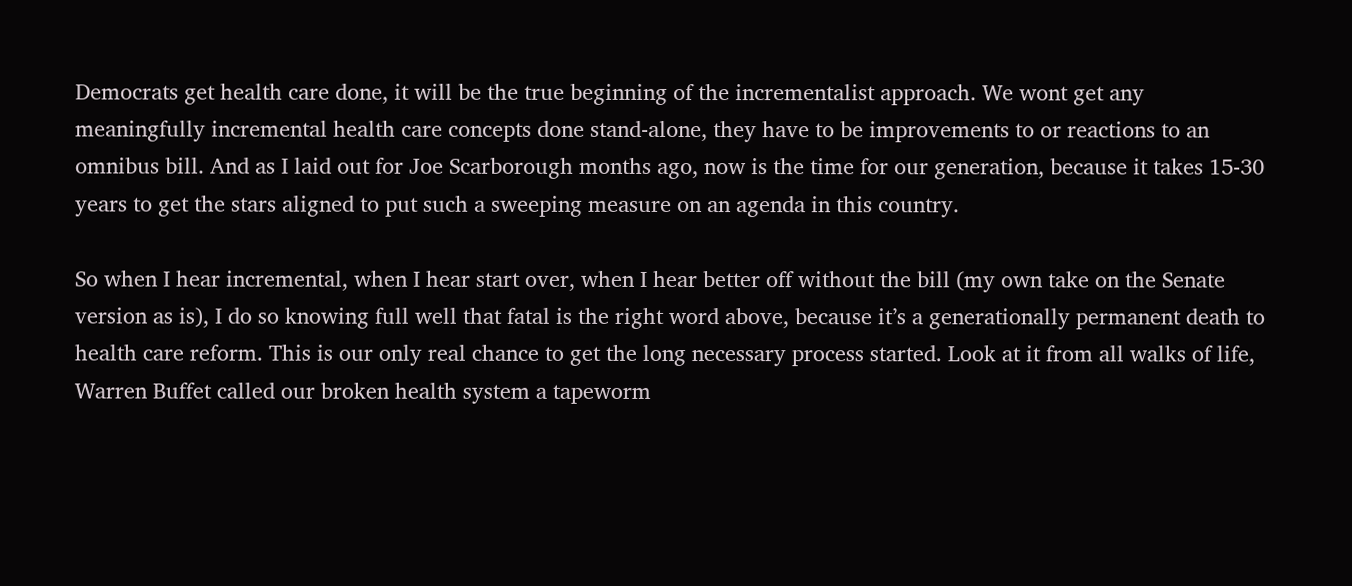Democrats get health care done, it will be the true beginning of the incrementalist approach. We wont get any meaningfully incremental health care concepts done stand-alone, they have to be improvements to or reactions to an omnibus bill. And as I laid out for Joe Scarborough months ago, now is the time for our generation, because it takes 15-30 years to get the stars aligned to put such a sweeping measure on an agenda in this country.

So when I hear incremental, when I hear start over, when I hear better off without the bill (my own take on the Senate version as is), I do so knowing full well that fatal is the right word above, because it’s a generationally permanent death to health care reform. This is our only real chance to get the long necessary process started. Look at it from all walks of life, Warren Buffet called our broken health system a tapeworm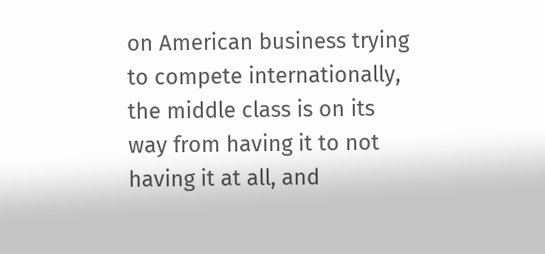on American business trying to compete internationally, the middle class is on its way from having it to not having it at all, and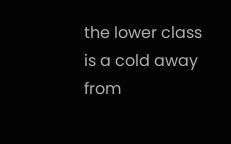the lower class is a cold away from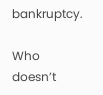bankruptcy.

Who doesn’t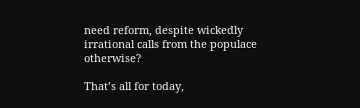need reform, despite wickedly irrational calls from the populace otherwise?

That’s all for today,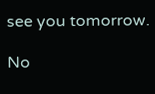see you tomorrow.

No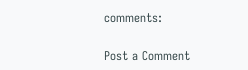comments:

Post a Comment